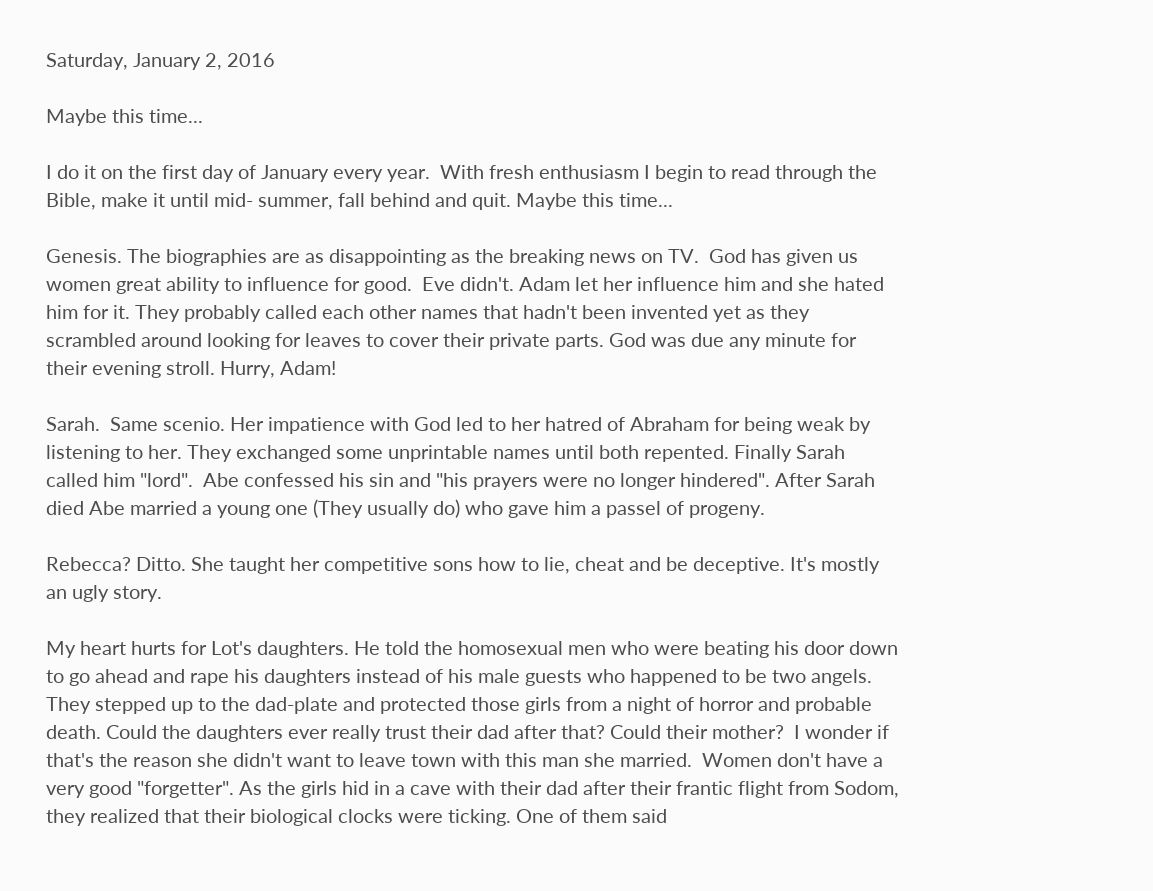Saturday, January 2, 2016

Maybe this time...

I do it on the first day of January every year.  With fresh enthusiasm I begin to read through the Bible, make it until mid- summer, fall behind and quit. Maybe this time...

Genesis. The biographies are as disappointing as the breaking news on TV.  God has given us women great ability to influence for good.  Eve didn't. Adam let her influence him and she hated him for it. They probably called each other names that hadn't been invented yet as they scrambled around looking for leaves to cover their private parts. God was due any minute for their evening stroll. Hurry, Adam!

Sarah.  Same scenio. Her impatience with God led to her hatred of Abraham for being weak by listening to her. They exchanged some unprintable names until both repented. Finally Sarah called him "lord".  Abe confessed his sin and "his prayers were no longer hindered". After Sarah died Abe married a young one (They usually do) who gave him a passel of progeny.

Rebecca? Ditto. She taught her competitive sons how to lie, cheat and be deceptive. It's mostly an ugly story.

My heart hurts for Lot's daughters. He told the homosexual men who were beating his door down to go ahead and rape his daughters instead of his male guests who happened to be two angels. They stepped up to the dad-plate and protected those girls from a night of horror and probable death. Could the daughters ever really trust their dad after that? Could their mother?  I wonder if that's the reason she didn't want to leave town with this man she married.  Women don't have a very good "forgetter". As the girls hid in a cave with their dad after their frantic flight from Sodom, they realized that their biological clocks were ticking. One of them said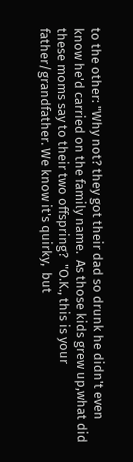to the other: "Why not? they got their dad so drunk he didn't even know he'd carried on the family name.  As those kids grew up,what did these moms say to their two offspring?  "O.K., this is your father/grandfather. We know it's quirky,  but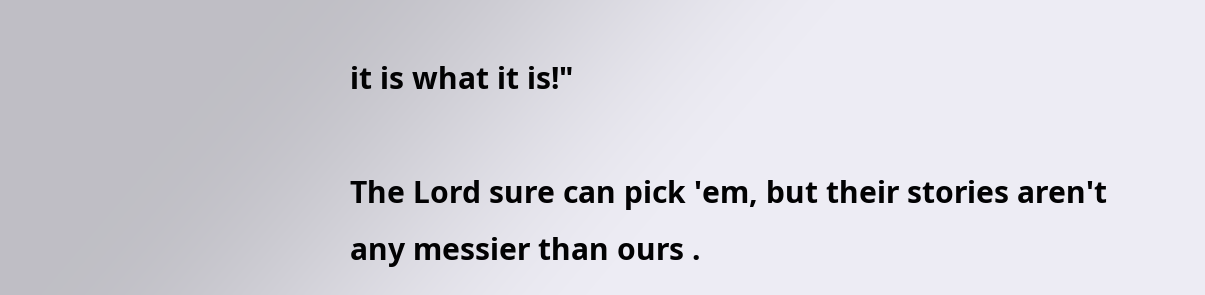it is what it is!"

The Lord sure can pick 'em, but their stories aren't any messier than ours .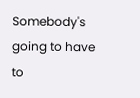Somebody's going to have to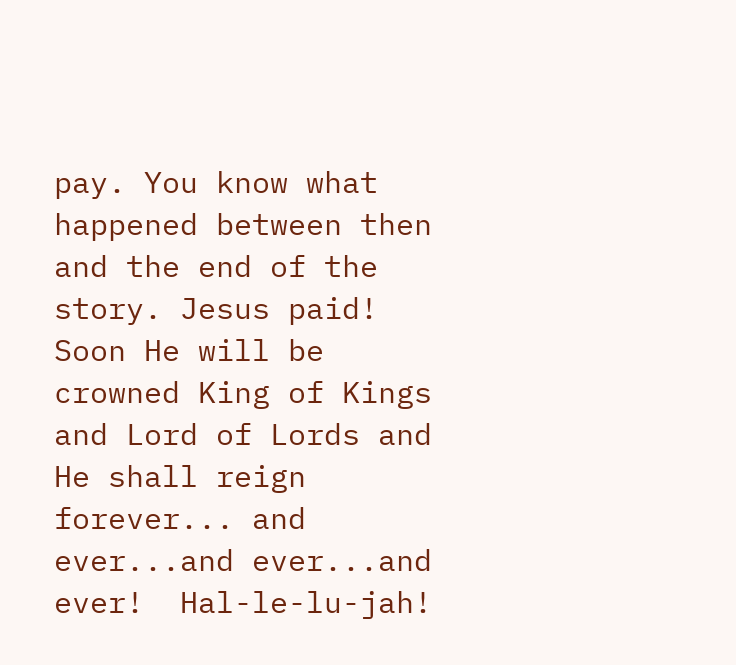pay. You know what happened between then and the end of the story. Jesus paid! Soon He will be crowned King of Kings and Lord of Lords and He shall reign forever... and ever...and ever...and ever!  Hal-le-lu-jah!